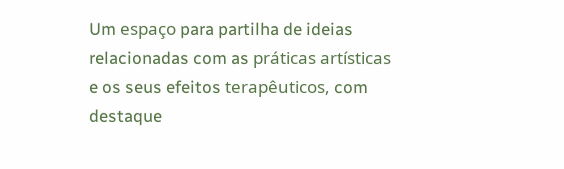Um espaço para partilha de ideias relacionadas com as práticas artísticas
e os seus efeitos terapêuticos, com destaque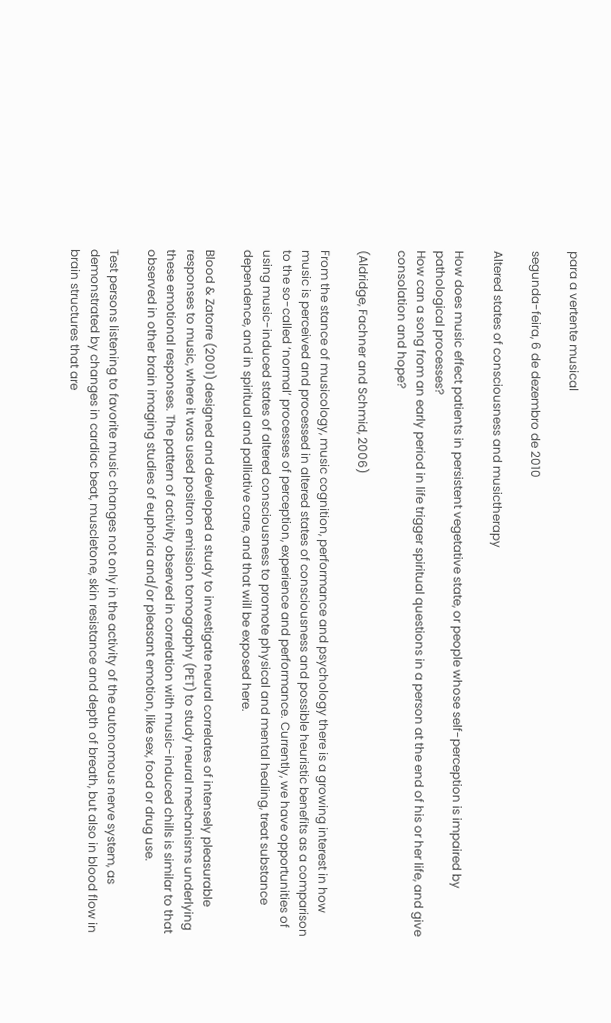para a vertente musical

segunda-feira, 6 de dezembro de 2010

Altered states of consciousness and musictherapy

How does music effect patients in persistent vegetative state, or people whose self-perception is impaired by pathological processes?
How can a song from an early period in life trigger spiritual questions in a person at the end of his or her life, and give consolation and hope?

(Aldridge, Fachner and Schmid, 2006)

From the stance of musicology, music cognition, performance and psychology there is a growing interest in how music is perceived and processed in altered states of consciousness and possible heuristic benefits as a comparison to the so-called ‘normal’ processes of perception, experience and performance. Currently, we have opportunities of using music-induced states of altered consciousness to promote physical and mental healing, treat substance dependence, and in spiritual and palliative care, and that will be exposed here.

Blood & Zatorre (2001) designed and developed a study to investigate neural correlates of intensely pleasurable responses to music, where it was used positron emission tomography (PET) to study neural mechanisms underlying these emotional responses. The pattern of activity observed in correlation with music-induced chills is similar to that observed in other brain imaging studies of euphoria and/or pleasant emotion, like sex, food or drug use.

Test persons listening to favorite music changes not only in the activity of the autonomous nerve system, as demonstrated by changes in cardiac beat, muscletone, skin resistance and depth of breath, but also in blood flow in brain structures that are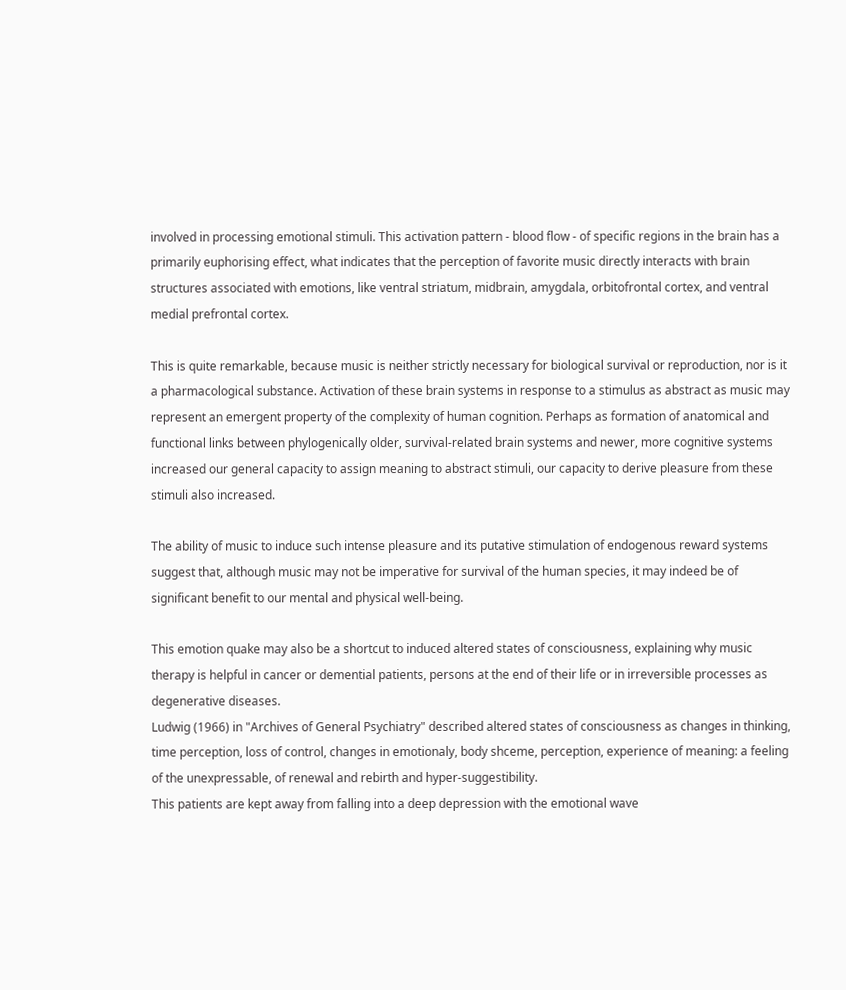involved in processing emotional stimuli. This activation pattern - blood flow - of specific regions in the brain has a primarily euphorising effect, what indicates that the perception of favorite music directly interacts with brain structures associated with emotions, like ventral striatum, midbrain, amygdala, orbitofrontal cortex, and ventral medial prefrontal cortex.

This is quite remarkable, because music is neither strictly necessary for biological survival or reproduction, nor is it a pharmacological substance. Activation of these brain systems in response to a stimulus as abstract as music may represent an emergent property of the complexity of human cognition. Perhaps as formation of anatomical and functional links between phylogenically older, survival-related brain systems and newer, more cognitive systems increased our general capacity to assign meaning to abstract stimuli, our capacity to derive pleasure from these stimuli also increased.

The ability of music to induce such intense pleasure and its putative stimulation of endogenous reward systems suggest that, although music may not be imperative for survival of the human species, it may indeed be of significant benefit to our mental and physical well-being.

This emotion quake may also be a shortcut to induced altered states of consciousness, explaining why music therapy is helpful in cancer or demential patients, persons at the end of their life or in irreversible processes as degenerative diseases.
Ludwig (1966) in "Archives of General Psychiatry" described altered states of consciousness as changes in thinking, time perception, loss of control, changes in emotionaly, body shceme, perception, experience of meaning: a feeling of the unexpressable, of renewal and rebirth and hyper-suggestibility.
This patients are kept away from falling into a deep depression with the emotional wave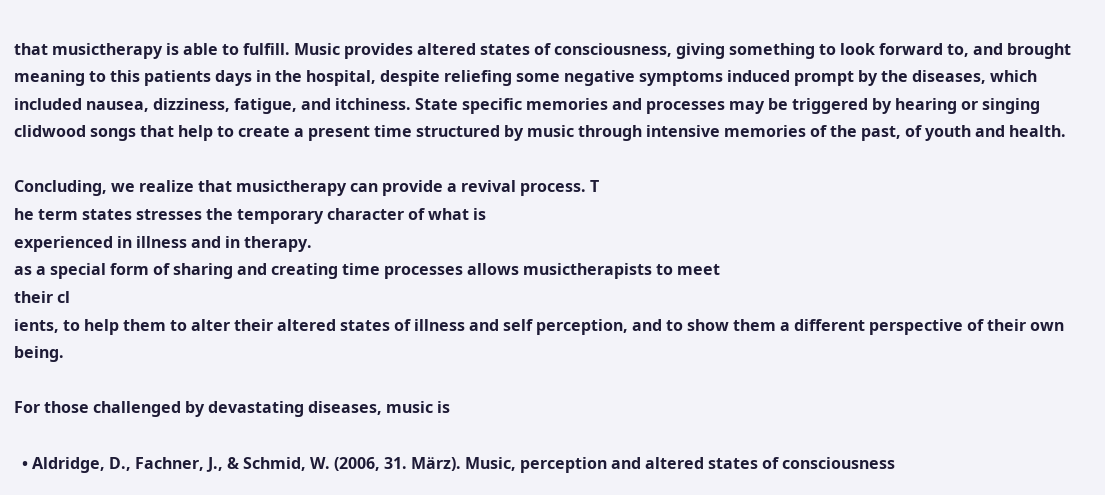that musictherapy is able to fulfill. Music provides altered states of consciousness, giving something to look forward to, and brought meaning to this patients days in the hospital, despite reliefing some negative symptoms induced prompt by the diseases, which included nausea, dizziness, fatigue, and itchiness. State specific memories and processes may be triggered by hearing or singing clidwood songs that help to create a present time structured by music through intensive memories of the past, of youth and health.

Concluding, we realize that musictherapy can provide a revival process. T
he term states stresses the temporary character of what is
experienced in illness and in therapy.
as a special form of sharing and creating time processes allows musictherapists to meet
their cl
ients, to help them to alter their altered states of illness and self perception, and to show them a different perspective of their own being.

For those challenged by devastating diseases, music is

  • Aldridge, D., Fachner, J., & Schmid, W. (2006, 31. März). Music, perception and altered states of consciousness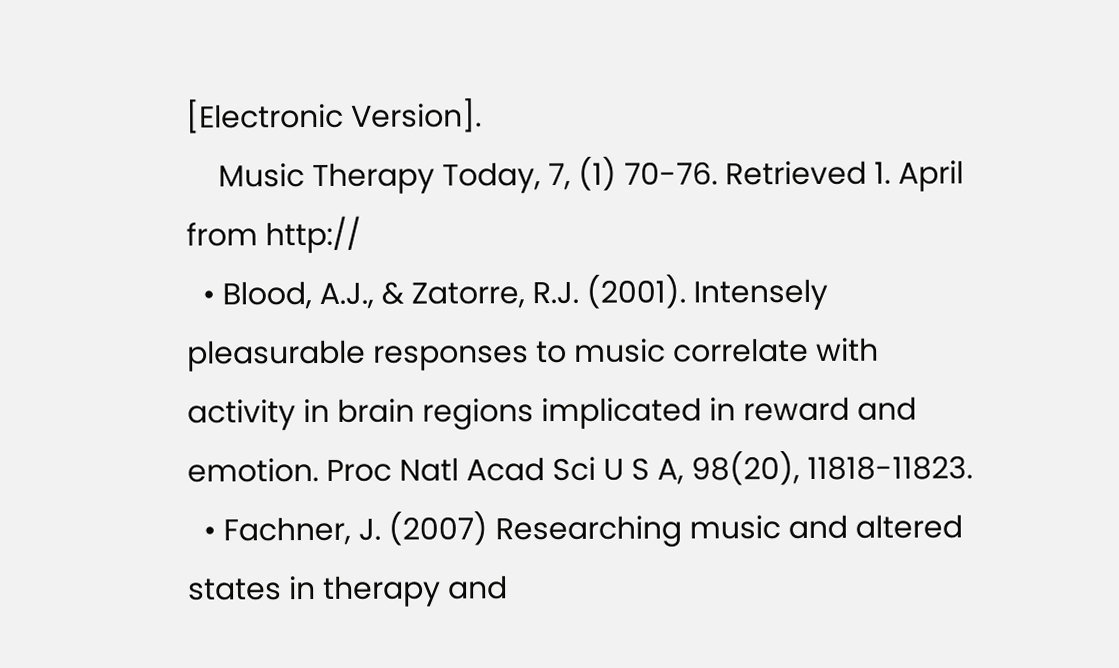[Electronic Version].
    Music Therapy Today, 7, (1) 70-76. Retrieved 1. April from http://
  • Blood, A.J., & Zatorre, R.J. (2001). Intensely pleasurable responses to music correlate with activity in brain regions implicated in reward and emotion. Proc Natl Acad Sci U S A, 98(20), 11818-11823.
  • Fachner, J. (2007) Researching music and altered states in therapy and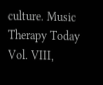culture. Music Therapy Today Vol. VIII,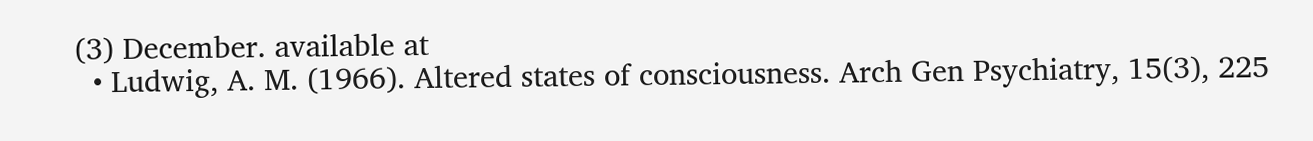(3) December. available at
  • Ludwig, A. M. (1966). Altered states of consciousness. Arch Gen Psychiatry, 15(3), 225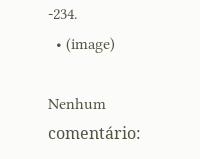-234.
  • (image)

Nenhum comentário: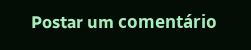Postar um comentário